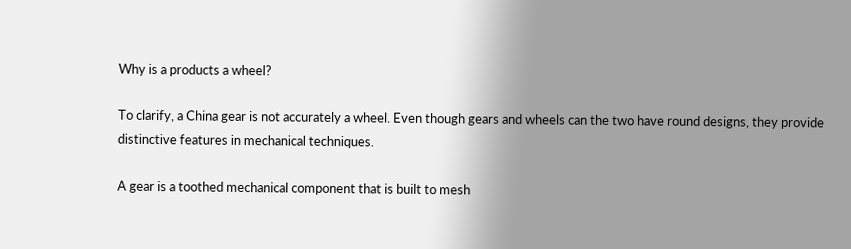Why is a products a wheel?

To clarify, a China gear is not accurately a wheel. Even though gears and wheels can the two have round designs, they provide distinctive features in mechanical techniques.

A gear is a toothed mechanical component that is built to mesh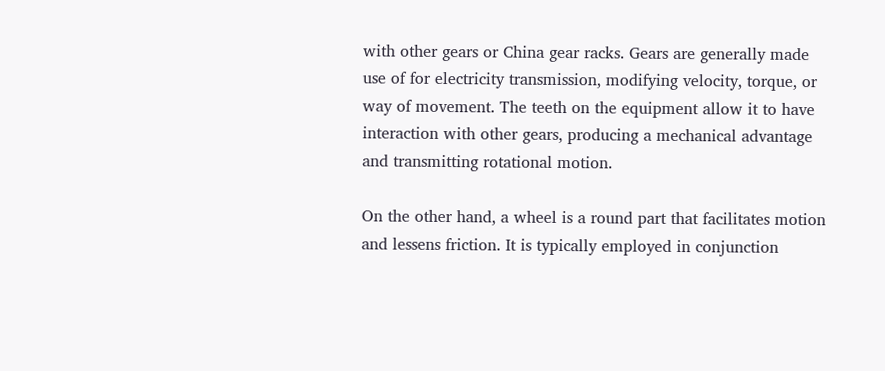with other gears or China gear racks. Gears are generally made use of for electricity transmission, modifying velocity, torque, or way of movement. The teeth on the equipment allow it to have interaction with other gears, producing a mechanical advantage and transmitting rotational motion.

On the other hand, a wheel is a round part that facilitates motion and lessens friction. It is typically employed in conjunction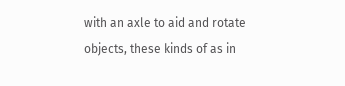with an axle to aid and rotate objects, these kinds of as in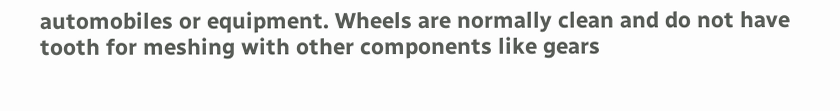automobiles or equipment. Wheels are normally clean and do not have tooth for meshing with other components like gears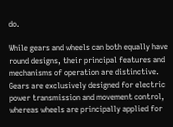do.

While gears and wheels can both equally have round designs, their principal features and mechanisms of operation are distinctive. Gears are exclusively designed for electric power transmission and movement control, whereas wheels are principally applied for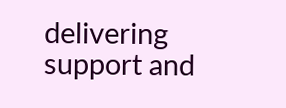delivering support and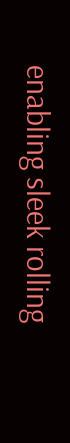enabling sleek rolling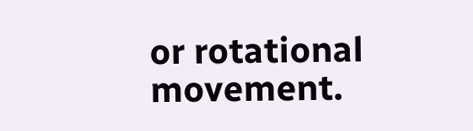or rotational movement.